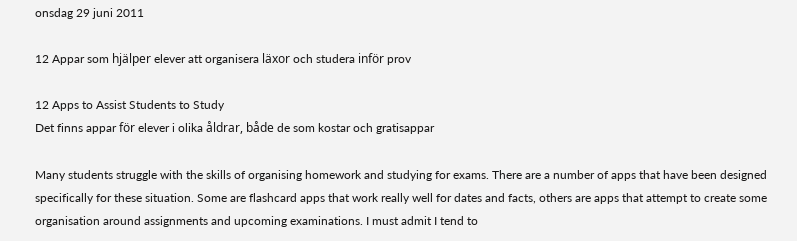onsdag 29 juni 2011

12 Appar som hjälper elever att organisera läxor och studera inför prov

12 Apps to Assist Students to Study
Det finns appar för elever i olika åldrar, både de som kostar och gratisappar

Many students struggle with the skills of organising homework and studying for exams. There are a number of apps that have been designed specifically for these situation. Some are flashcard apps that work really well for dates and facts, others are apps that attempt to create some organisation around assignments and upcoming examinations. I must admit I tend to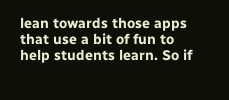lean towards those apps that use a bit of fun to help students learn. So if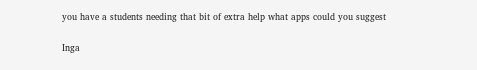you have a students needing that bit of extra help what apps could you suggest

Inga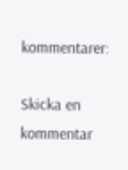kommentarer:

Skicka en kommentar